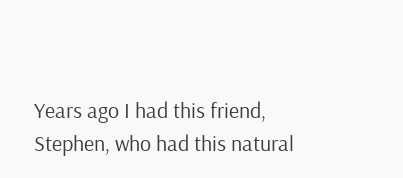Years ago I had this friend, Stephen, who had this natural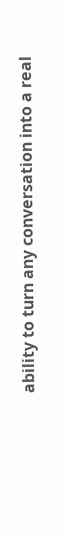ability to turn any conversation into a real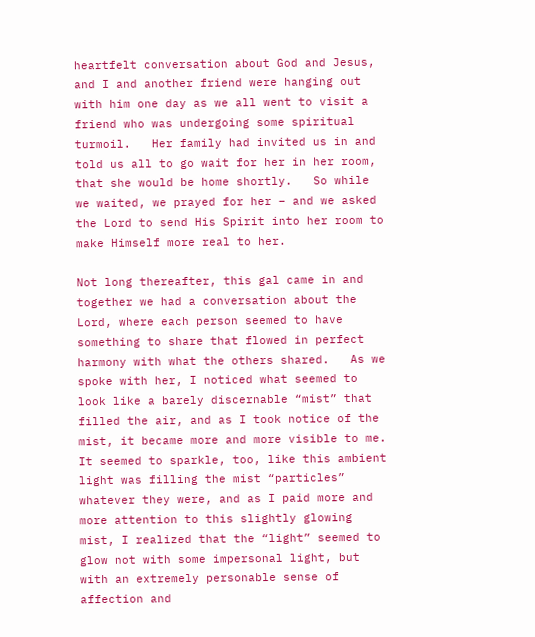heartfelt conversation about God and Jesus, and I and another friend were hanging out with him one day as we all went to visit a friend who was undergoing some spiritual turmoil.   Her family had invited us in and told us all to go wait for her in her room, that she would be home shortly.   So while we waited, we prayed for her – and we asked the Lord to send His Spirit into her room to make Himself more real to her.

Not long thereafter, this gal came in and together we had a conversation about the Lord, where each person seemed to have something to share that flowed in perfect harmony with what the others shared.   As we spoke with her, I noticed what seemed to look like a barely discernable “mist” that filled the air, and as I took notice of the mist, it became more and more visible to me.    It seemed to sparkle, too, like this ambient light was filling the mist “particles” whatever they were, and as I paid more and more attention to this slightly glowing mist, I realized that the “light” seemed to glow not with some impersonal light, but with an extremely personable sense of affection and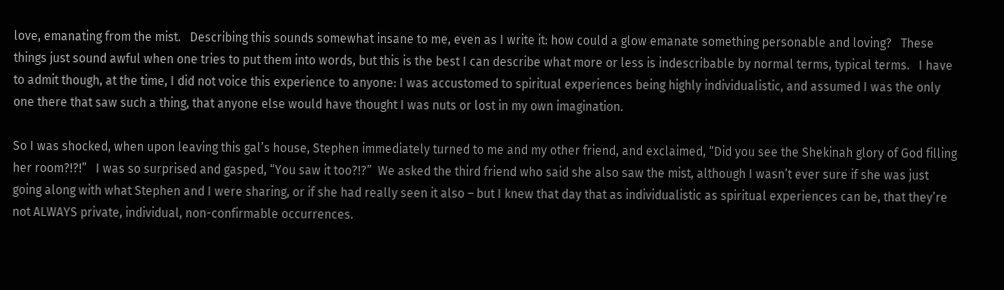love, emanating from the mist.   Describing this sounds somewhat insane to me, even as I write it: how could a glow emanate something personable and loving?   These things just sound awful when one tries to put them into words, but this is the best I can describe what more or less is indescribable by normal terms, typical terms.   I have to admit though, at the time, I did not voice this experience to anyone: I was accustomed to spiritual experiences being highly individualistic, and assumed I was the only one there that saw such a thing, that anyone else would have thought I was nuts or lost in my own imagination.

So I was shocked, when upon leaving this gal’s house, Stephen immediately turned to me and my other friend, and exclaimed, “Did you see the Shekinah glory of God filling her room?!?!”   I was so surprised and gasped, “You saw it too?!?”  We asked the third friend who said she also saw the mist, although I wasn’t ever sure if she was just going along with what Stephen and I were sharing, or if she had really seen it also – but I knew that day that as individualistic as spiritual experiences can be, that they’re not ALWAYS private, individual, non-confirmable occurrences.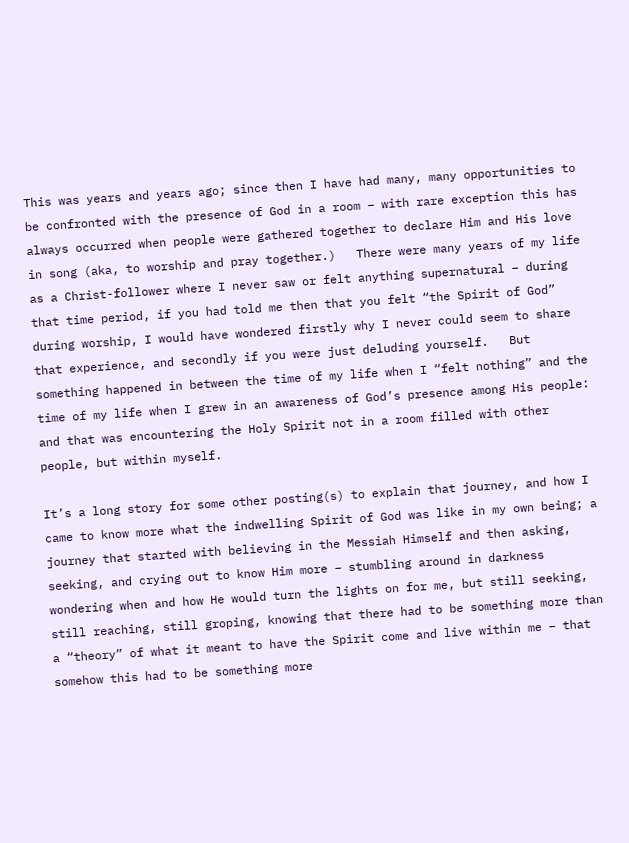This was years and years ago; since then I have had many, many opportunities to be confronted with the presence of God in a room – with rare exception this has always occurred when people were gathered together to declare Him and His love in song (aka, to worship and pray together.)   There were many years of my life as a Christ-follower where I never saw or felt anything supernatural – during that time period, if you had told me then that you felt “the Spirit of God” during worship, I would have wondered firstly why I never could seem to share that experience, and secondly if you were just deluding yourself.   But something happened in between the time of my life when I “felt nothing” and the time of my life when I grew in an awareness of God’s presence among His people: and that was encountering the Holy Spirit not in a room filled with other people, but within myself.

It’s a long story for some other posting(s) to explain that journey, and how I came to know more what the indwelling Spirit of God was like in my own being; a journey that started with believing in the Messiah Himself and then asking, seeking, and crying out to know Him more – stumbling around in darkness wondering when and how He would turn the lights on for me, but still seeking, still reaching, still groping, knowing that there had to be something more than a “theory” of what it meant to have the Spirit come and live within me – that somehow this had to be something more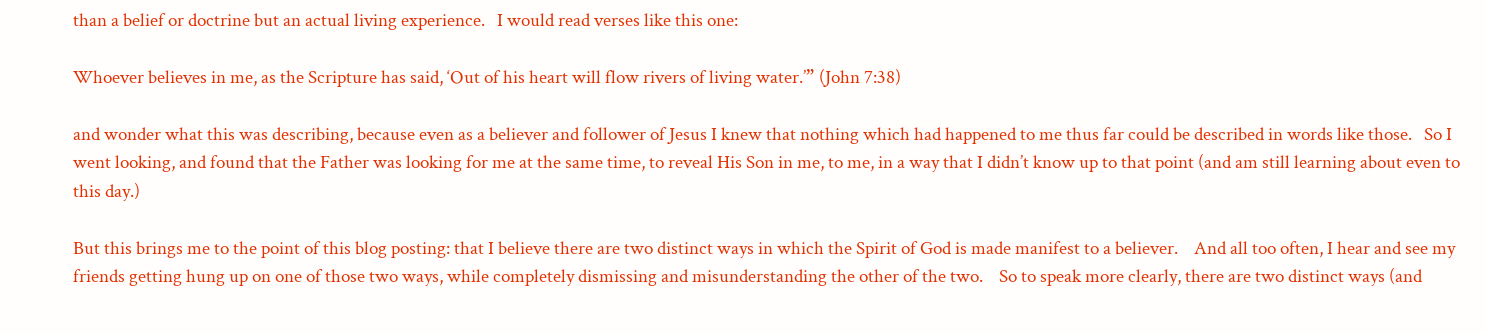than a belief or doctrine but an actual living experience.   I would read verses like this one:

Whoever believes in me, as the Scripture has said, ‘Out of his heart will flow rivers of living water.’” (John 7:38)

and wonder what this was describing, because even as a believer and follower of Jesus I knew that nothing which had happened to me thus far could be described in words like those.   So I went looking, and found that the Father was looking for me at the same time, to reveal His Son in me, to me, in a way that I didn’t know up to that point (and am still learning about even to this day.)

But this brings me to the point of this blog posting: that I believe there are two distinct ways in which the Spirit of God is made manifest to a believer.    And all too often, I hear and see my friends getting hung up on one of those two ways, while completely dismissing and misunderstanding the other of the two.    So to speak more clearly, there are two distinct ways (and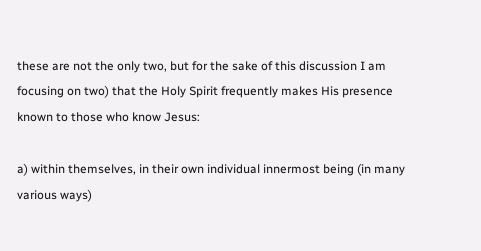these are not the only two, but for the sake of this discussion I am focusing on two) that the Holy Spirit frequently makes His presence known to those who know Jesus:

a) within themselves, in their own individual innermost being (in many various ways)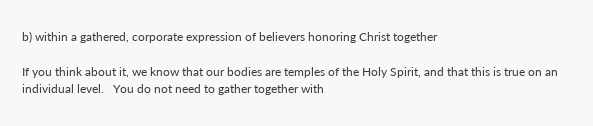b) within a gathered, corporate expression of believers honoring Christ together

If you think about it, we know that our bodies are temples of the Holy Spirit, and that this is true on an individual level.   You do not need to gather together with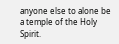anyone else to alone be a temple of the Holy Spirit.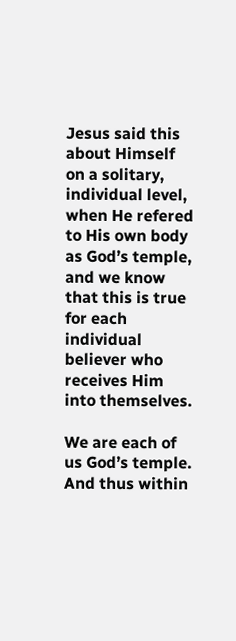Jesus said this about Himself on a solitary, individual level, when He refered to His own body as God’s temple, and we know that this is true for each individual believer who receives Him into themselves.

We are each of us God’s temple.   And thus within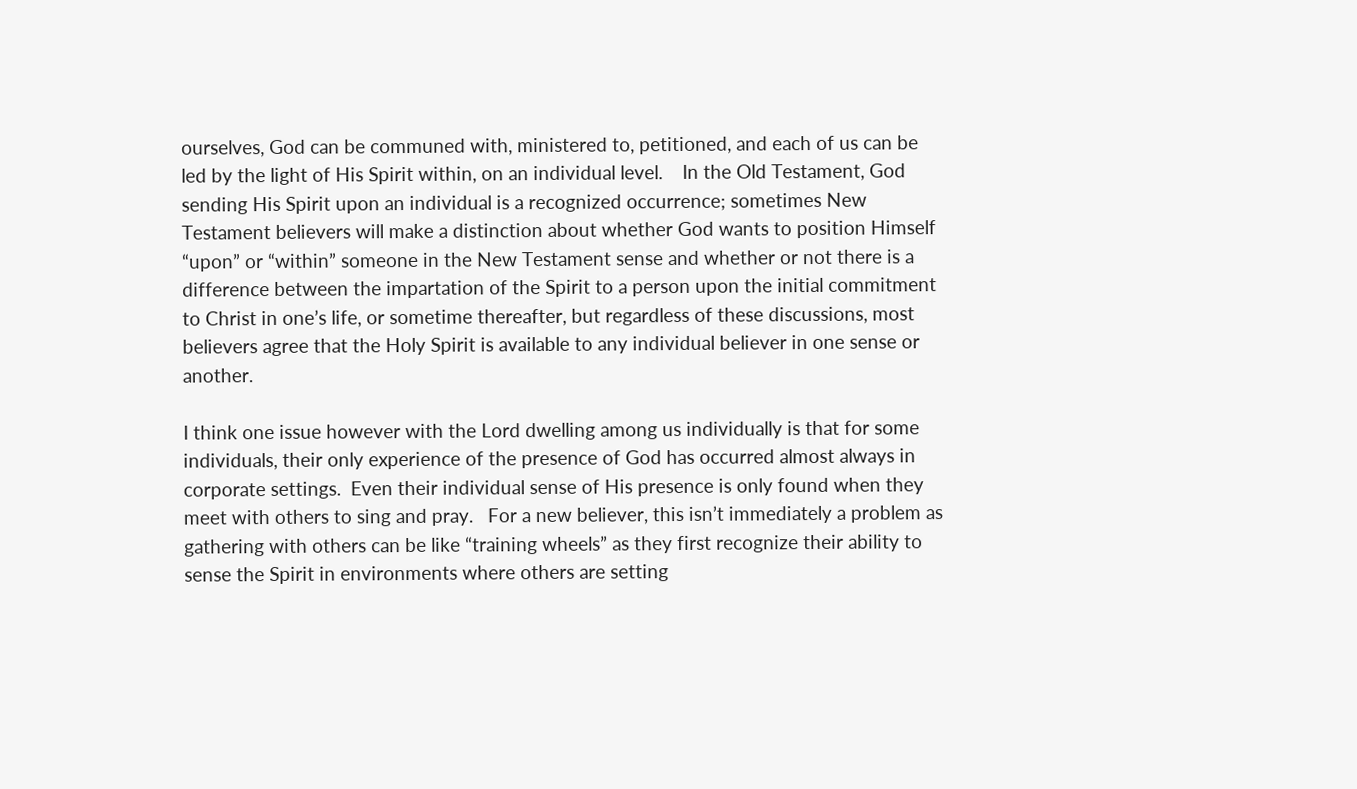ourselves, God can be communed with, ministered to, petitioned, and each of us can be led by the light of His Spirit within, on an individual level.    In the Old Testament, God sending His Spirit upon an individual is a recognized occurrence; sometimes New Testament believers will make a distinction about whether God wants to position Himself “upon” or “within” someone in the New Testament sense and whether or not there is a difference between the impartation of the Spirit to a person upon the initial commitment to Christ in one’s life, or sometime thereafter, but regardless of these discussions, most believers agree that the Holy Spirit is available to any individual believer in one sense or another.

I think one issue however with the Lord dwelling among us individually is that for some individuals, their only experience of the presence of God has occurred almost always in corporate settings.  Even their individual sense of His presence is only found when they meet with others to sing and pray.   For a new believer, this isn’t immediately a problem as gathering with others can be like “training wheels” as they first recognize their ability to sense the Spirit in environments where others are setting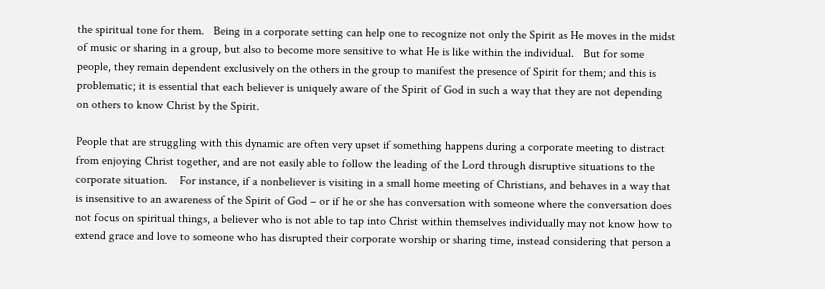the spiritual tone for them.   Being in a corporate setting can help one to recognize not only the Spirit as He moves in the midst of music or sharing in a group, but also to become more sensitive to what He is like within the individual.   But for some people, they remain dependent exclusively on the others in the group to manifest the presence of Spirit for them; and this is problematic; it is essential that each believer is uniquely aware of the Spirit of God in such a way that they are not depending on others to know Christ by the Spirit.

People that are struggling with this dynamic are often very upset if something happens during a corporate meeting to distract from enjoying Christ together, and are not easily able to follow the leading of the Lord through disruptive situations to the corporate situation.    For instance, if a nonbeliever is visiting in a small home meeting of Christians, and behaves in a way that is insensitive to an awareness of the Spirit of God – or if he or she has conversation with someone where the conversation does not focus on spiritual things, a believer who is not able to tap into Christ within themselves individually may not know how to extend grace and love to someone who has disrupted their corporate worship or sharing time, instead considering that person a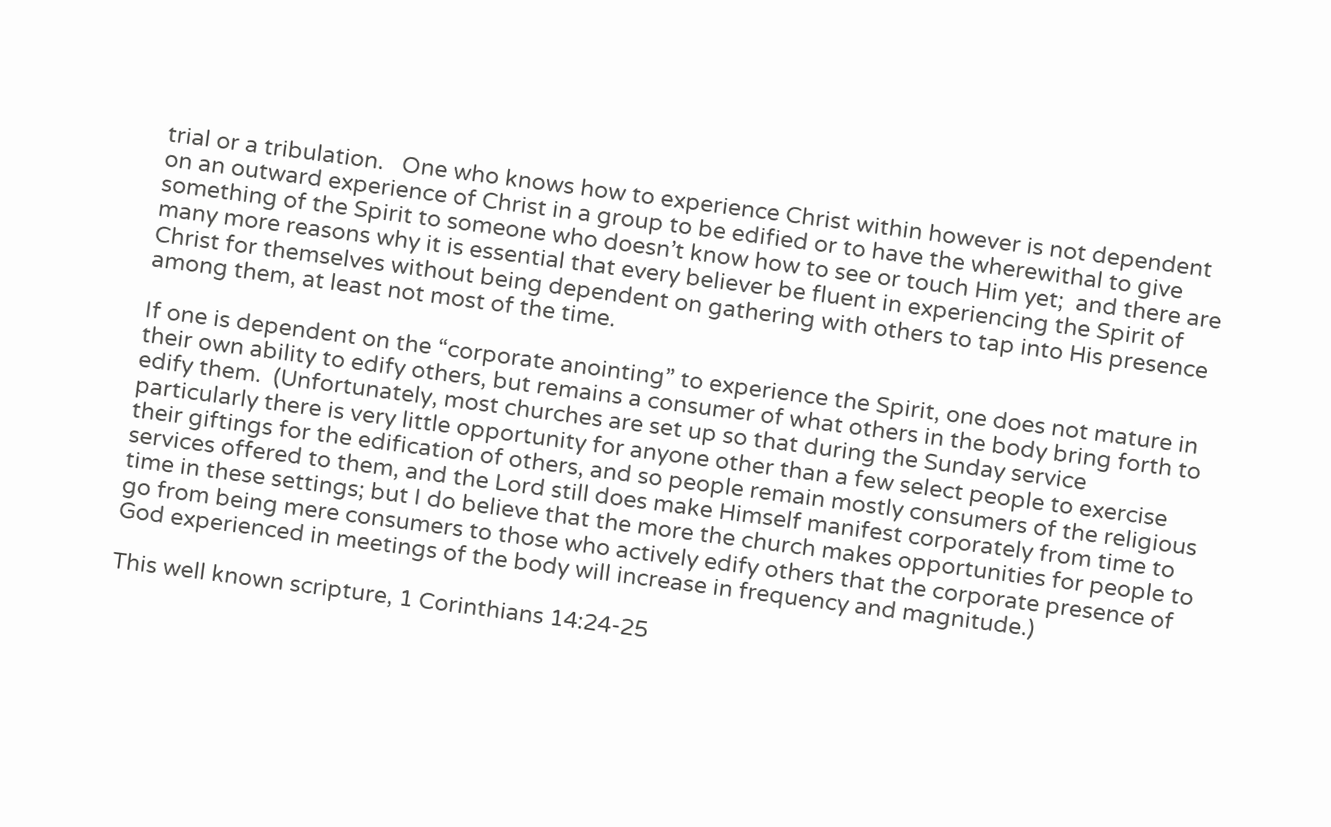trial or a tribulation.   One who knows how to experience Christ within however is not dependent on an outward experience of Christ in a group to be edified or to have the wherewithal to give something of the Spirit to someone who doesn’t know how to see or touch Him yet;  and there are many more reasons why it is essential that every believer be fluent in experiencing the Spirit of Christ for themselves without being dependent on gathering with others to tap into His presence among them, at least not most of the time.

If one is dependent on the “corporate anointing” to experience the Spirit, one does not mature in their own ability to edify others, but remains a consumer of what others in the body bring forth to edify them.  (Unfortunately, most churches are set up so that during the Sunday service particularly there is very little opportunity for anyone other than a few select people to exercise their giftings for the edification of others, and so people remain mostly consumers of the religious services offered to them, and the Lord still does make Himself manifest corporately from time to time in these settings; but I do believe that the more the church makes opportunities for people to go from being mere consumers to those who actively edify others that the corporate presence of God experienced in meetings of the body will increase in frequency and magnitude.)

This well known scripture, 1 Corinthians 14:24-25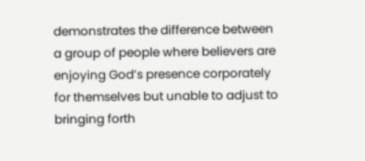demonstrates the difference between a group of people where believers are enjoying God’s presence corporately for themselves but unable to adjust to bringing forth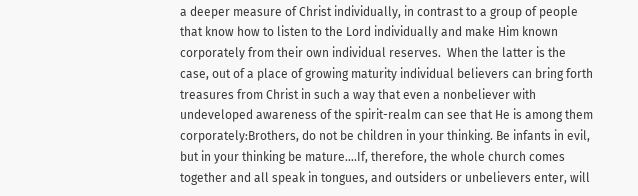a deeper measure of Christ individually, in contrast to a group of people that know how to listen to the Lord individually and make Him known corporately from their own individual reserves.  When the latter is the case, out of a place of growing maturity individual believers can bring forth treasures from Christ in such a way that even a nonbeliever with undeveloped awareness of the spirit-realm can see that He is among them corporately:Brothers, do not be children in your thinking. Be infants in evil, but in your thinking be mature….If, therefore, the whole church comes together and all speak in tongues, and outsiders or unbelievers enter, will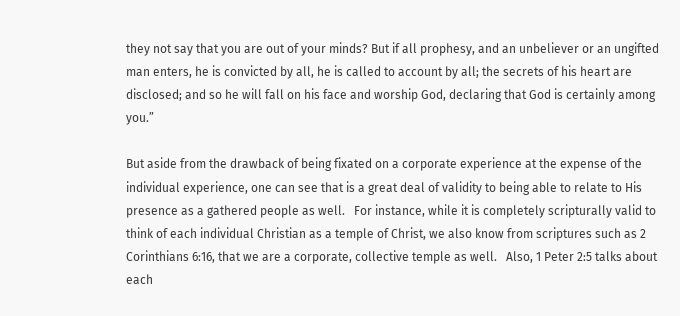they not say that you are out of your minds? But if all prophesy, and an unbeliever or an ungifted man enters, he is convicted by all, he is called to account by all; the secrets of his heart are disclosed; and so he will fall on his face and worship God, declaring that God is certainly among you.”

But aside from the drawback of being fixated on a corporate experience at the expense of the individual experience, one can see that is a great deal of validity to being able to relate to His presence as a gathered people as well.   For instance, while it is completely scripturally valid to think of each individual Christian as a temple of Christ, we also know from scriptures such as 2 Corinthians 6:16, that we are a corporate, collective temple as well.   Also, 1 Peter 2:5 talks about each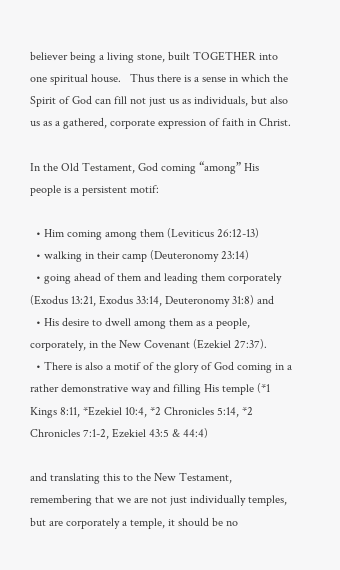believer being a living stone, built TOGETHER into one spiritual house.   Thus there is a sense in which the Spirit of God can fill not just us as individuals, but also us as a gathered, corporate expression of faith in Christ.

In the Old Testament, God coming “among” His people is a persistent motif:

  • Him coming among them (Leviticus 26:12-13)
  • walking in their camp (Deuteronomy 23:14)
  • going ahead of them and leading them corporately (Exodus 13:21, Exodus 33:14, Deuteronomy 31:8) and
  • His desire to dwell among them as a people, corporately, in the New Covenant (Ezekiel 27:37).
  • There is also a motif of the glory of God coming in a rather demonstrative way and filling His temple (*1 Kings 8:11, *Ezekiel 10:4, *2 Chronicles 5:14, *2 Chronicles 7:1-2, Ezekiel 43:5 & 44:4)

and translating this to the New Testament, remembering that we are not just individually temples, but are corporately a temple, it should be no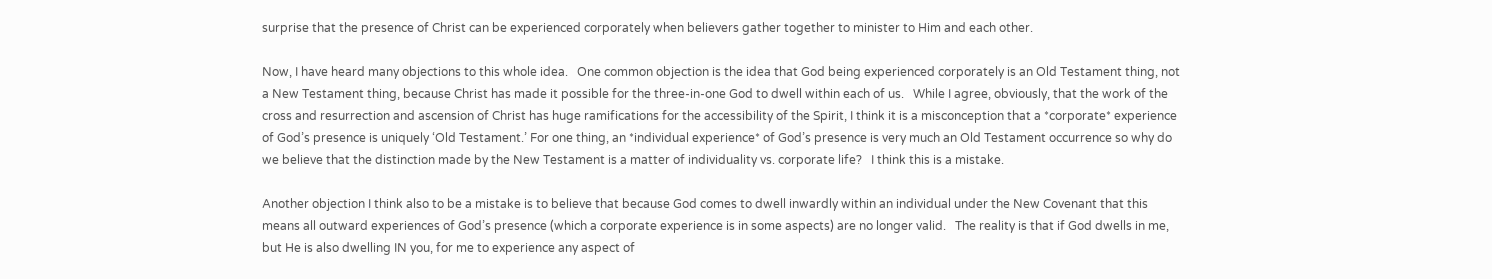surprise that the presence of Christ can be experienced corporately when believers gather together to minister to Him and each other.

Now, I have heard many objections to this whole idea.   One common objection is the idea that God being experienced corporately is an Old Testament thing, not a New Testament thing, because Christ has made it possible for the three-in-one God to dwell within each of us.   While I agree, obviously, that the work of the cross and resurrection and ascension of Christ has huge ramifications for the accessibility of the Spirit, I think it is a misconception that a *corporate* experience of God’s presence is uniquely ‘Old Testament.’ For one thing, an *individual experience* of God’s presence is very much an Old Testament occurrence so why do we believe that the distinction made by the New Testament is a matter of individuality vs. corporate life?   I think this is a mistake.

Another objection I think also to be a mistake is to believe that because God comes to dwell inwardly within an individual under the New Covenant that this means all outward experiences of God’s presence (which a corporate experience is in some aspects) are no longer valid.   The reality is that if God dwells in me, but He is also dwelling IN you, for me to experience any aspect of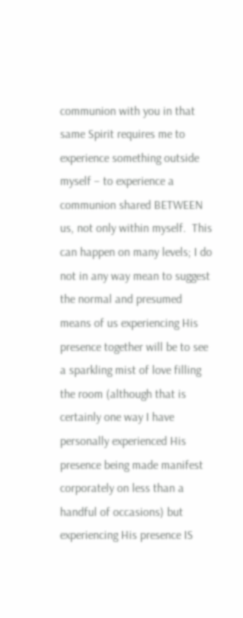communion with you in that same Spirit requires me to experience something outside myself – to experience a communion shared BETWEEN us, not only within myself.  This can happen on many levels; I do not in any way mean to suggest the normal and presumed means of us experiencing His presence together will be to see a sparkling mist of love filling the room (although that is certainly one way I have personally experienced His presence being made manifest corporately on less than a handful of occasions) but experiencing His presence IS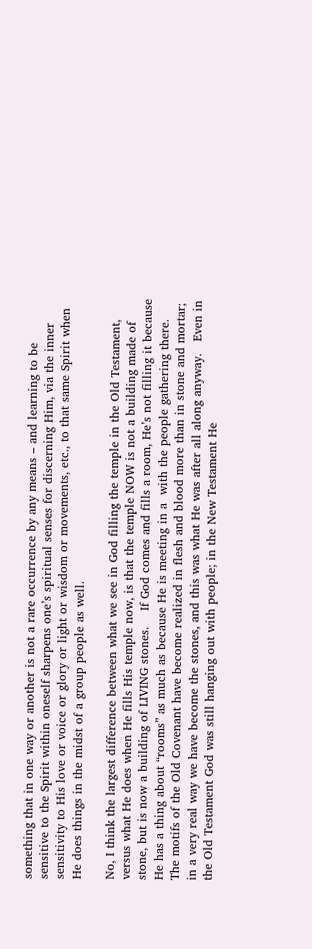something that in one way or another is not a rare occurrence by any means – and learning to be sensitive to the Spirit within oneself sharpens one’s spiritual senses for discerning Him, via the inner sensitivity to His love or voice or glory or light or wisdom or movements, etc., to that same Spirit when He does things in the midst of a group people as well.

No, I think the largest difference between what we see in God filling the temple in the Old Testament, versus what He does when He fills His temple now, is that the temple NOW is not a building made of stone, but is now a building of LIVING stones.    If God comes and fills a room, He’s not filling it because He has a thing about “rooms” as much as because He is meeting in a  with the people gathering there.   The motifs of the Old Covenant have become realized in flesh and blood more than in stone and mortar; in a very real way we have become the stones, and this was what He was after all along anyway.   Even in the Old Testament God was still hanging out with people; in the New Testament He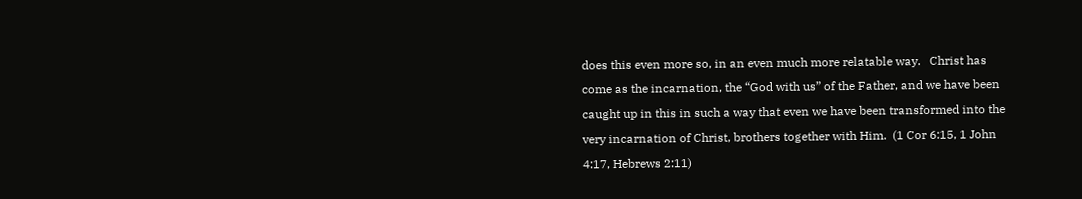does this even more so, in an even much more relatable way.   Christ has come as the incarnation, the “God with us” of the Father, and we have been caught up in this in such a way that even we have been transformed into the very incarnation of Christ, brothers together with Him.  (1 Cor 6:15, 1 John 4:17, Hebrews 2:11)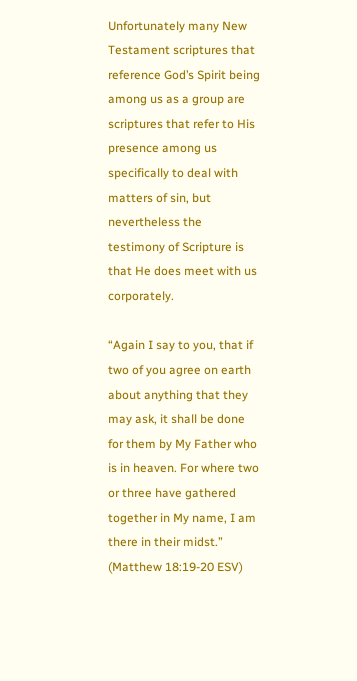Unfortunately many New Testament scriptures that reference God’s Spirit being among us as a group are scriptures that refer to His presence among us specifically to deal with matters of sin, but nevertheless the testimony of Scripture is that He does meet with us corporately.

“Again I say to you, that if two of you agree on earth about anything that they may ask, it shall be done for them by My Father who is in heaven. For where two or three have gathered together in My name, I am there in their midst.” (Matthew 18:19-20 ESV)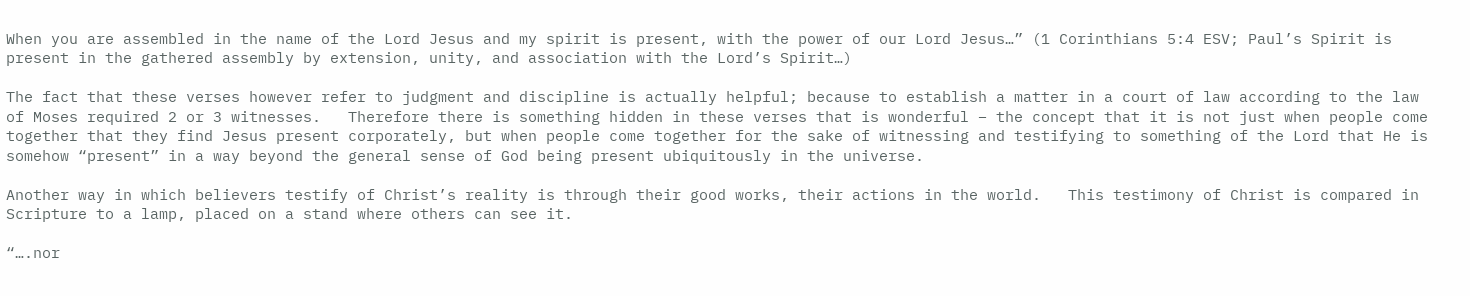When you are assembled in the name of the Lord Jesus and my spirit is present, with the power of our Lord Jesus…” (1 Corinthians 5:4 ESV; Paul’s Spirit is present in the gathered assembly by extension, unity, and association with the Lord’s Spirit…)

The fact that these verses however refer to judgment and discipline is actually helpful; because to establish a matter in a court of law according to the law of Moses required 2 or 3 witnesses.   Therefore there is something hidden in these verses that is wonderful – the concept that it is not just when people come together that they find Jesus present corporately, but when people come together for the sake of witnessing and testifying to something of the Lord that He is somehow “present” in a way beyond the general sense of God being present ubiquitously in the universe.

Another way in which believers testify of Christ’s reality is through their good works, their actions in the world.   This testimony of Christ is compared in Scripture to a lamp, placed on a stand where others can see it.

“….nor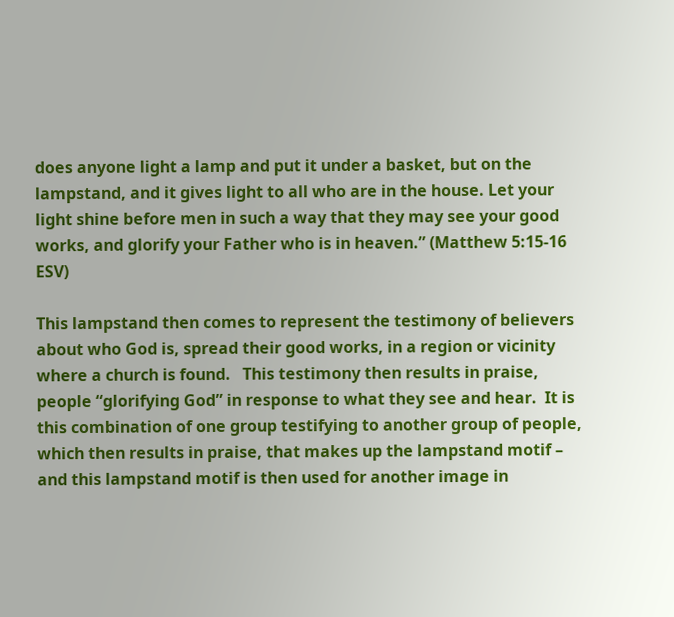does anyone light a lamp and put it under a basket, but on the lampstand, and it gives light to all who are in the house. Let your light shine before men in such a way that they may see your good works, and glorify your Father who is in heaven.” (Matthew 5:15-16 ESV)

This lampstand then comes to represent the testimony of believers about who God is, spread their good works, in a region or vicinity where a church is found.   This testimony then results in praise, people “glorifying God” in response to what they see and hear.  It is this combination of one group testifying to another group of people, which then results in praise, that makes up the lampstand motif – and this lampstand motif is then used for another image in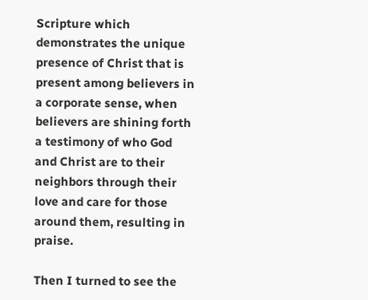Scripture which demonstrates the unique presence of Christ that is present among believers in a corporate sense, when believers are shining forth a testimony of who God and Christ are to their neighbors through their love and care for those around them, resulting in praise.

Then I turned to see the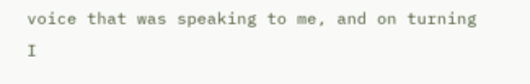voice that was speaking to me, and on turning I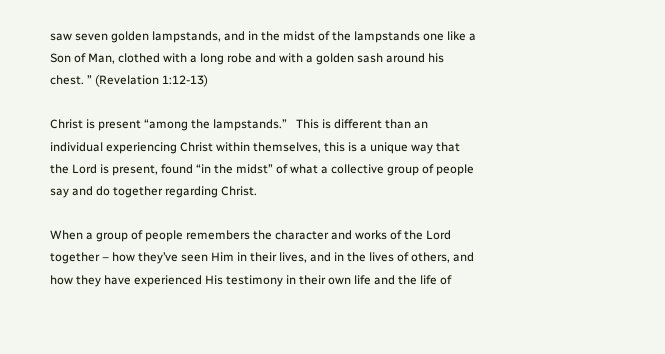saw seven golden lampstands, and in the midst of the lampstands one like a Son of Man, clothed with a long robe and with a golden sash around his chest. ” (Revelation 1:12-13)

Christ is present “among the lampstands.”   This is different than an individual experiencing Christ within themselves, this is a unique way that the Lord is present, found “in the midst” of what a collective group of people say and do together regarding Christ.

When a group of people remembers the character and works of the Lord together – how they’ve seen Him in their lives, and in the lives of others, and how they have experienced His testimony in their own life and the life of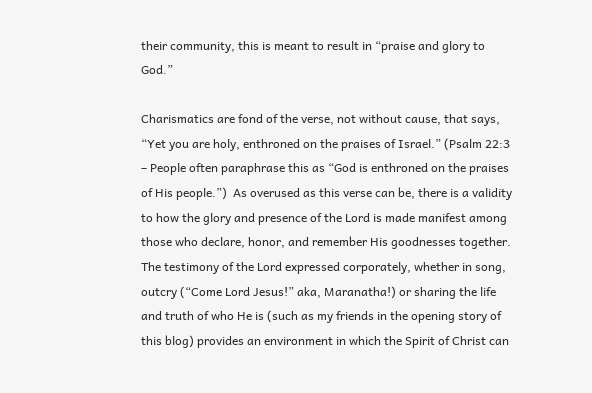their community, this is meant to result in “praise and glory to God.”

Charismatics are fond of the verse, not without cause, that says, “Yet you are holy, enthroned on the praises of Israel.” (Psalm 22:3 – People often paraphrase this as “God is enthroned on the praises of His people.”)  As overused as this verse can be, there is a validity to how the glory and presence of the Lord is made manifest among those who declare, honor, and remember His goodnesses together.   The testimony of the Lord expressed corporately, whether in song, outcry (“Come Lord Jesus!” aka, Maranatha!) or sharing the life and truth of who He is (such as my friends in the opening story of this blog) provides an environment in which the Spirit of Christ can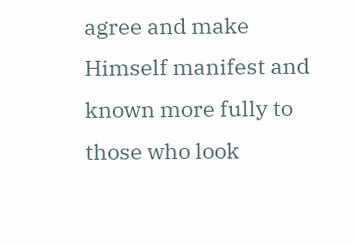agree and make Himself manifest and known more fully to those who look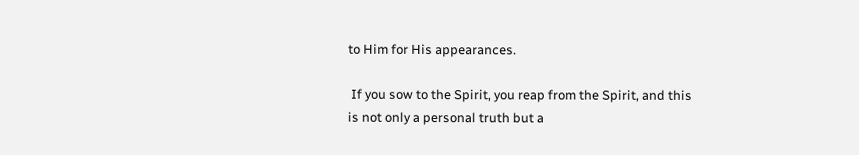to Him for His appearances.

 If you sow to the Spirit, you reap from the Spirit, and this is not only a personal truth but a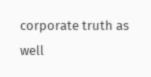corporate truth as well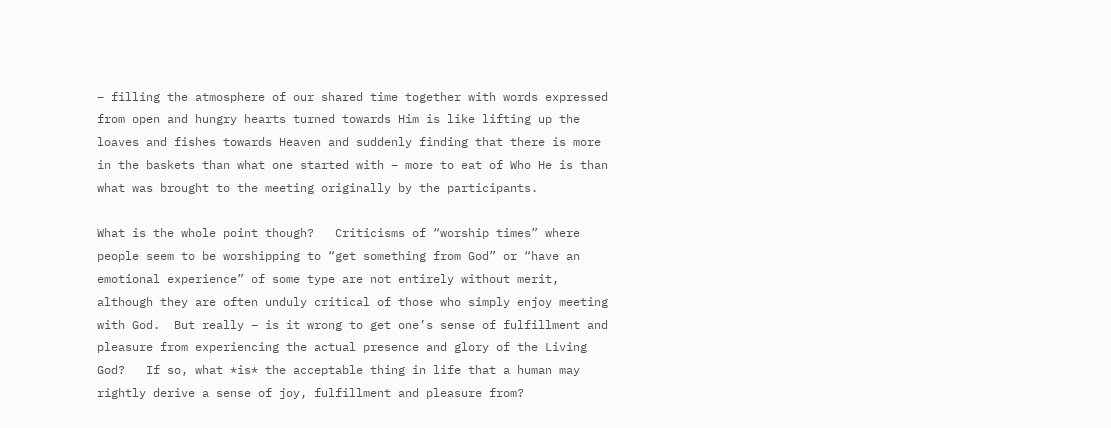– filling the atmosphere of our shared time together with words expressed from open and hungry hearts turned towards Him is like lifting up the loaves and fishes towards Heaven and suddenly finding that there is more in the baskets than what one started with – more to eat of Who He is than what was brought to the meeting originally by the participants.

What is the whole point though?   Criticisms of “worship times” where people seem to be worshipping to “get something from God” or “have an emotional experience” of some type are not entirely without merit, although they are often unduly critical of those who simply enjoy meeting with God.  But really – is it wrong to get one’s sense of fulfillment and pleasure from experiencing the actual presence and glory of the Living God?   If so, what *is* the acceptable thing in life that a human may rightly derive a sense of joy, fulfillment and pleasure from?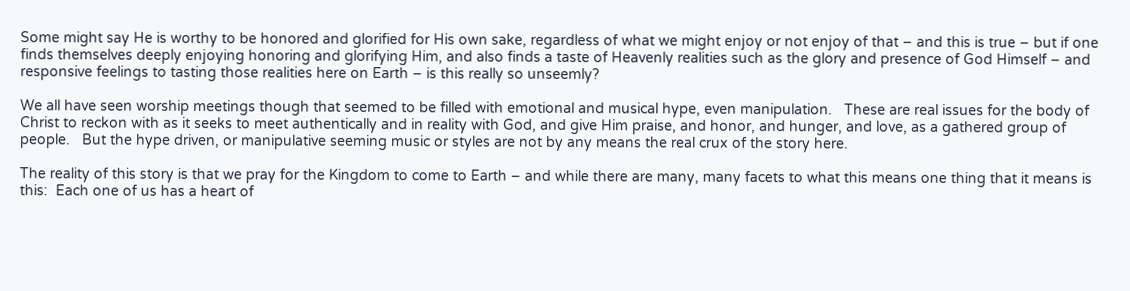Some might say He is worthy to be honored and glorified for His own sake, regardless of what we might enjoy or not enjoy of that – and this is true – but if one finds themselves deeply enjoying honoring and glorifying Him, and also finds a taste of Heavenly realities such as the glory and presence of God Himself – and responsive feelings to tasting those realities here on Earth – is this really so unseemly?

We all have seen worship meetings though that seemed to be filled with emotional and musical hype, even manipulation.   These are real issues for the body of Christ to reckon with as it seeks to meet authentically and in reality with God, and give Him praise, and honor, and hunger, and love, as a gathered group of people.   But the hype driven, or manipulative seeming music or styles are not by any means the real crux of the story here.

The reality of this story is that we pray for the Kingdom to come to Earth – and while there are many, many facets to what this means one thing that it means is this:  Each one of us has a heart of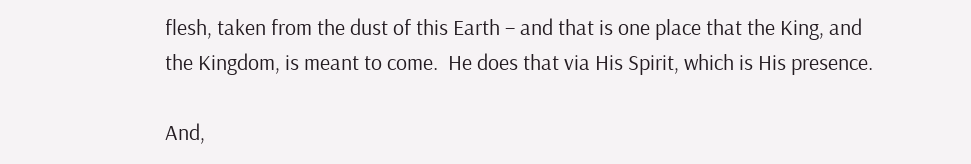flesh, taken from the dust of this Earth – and that is one place that the King, and the Kingdom, is meant to come.  He does that via His Spirit, which is His presence.

And,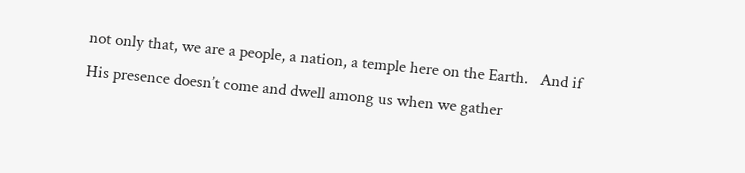not only that, we are a people, a nation, a temple here on the Earth.   And if His presence doesn’t come and dwell among us when we gather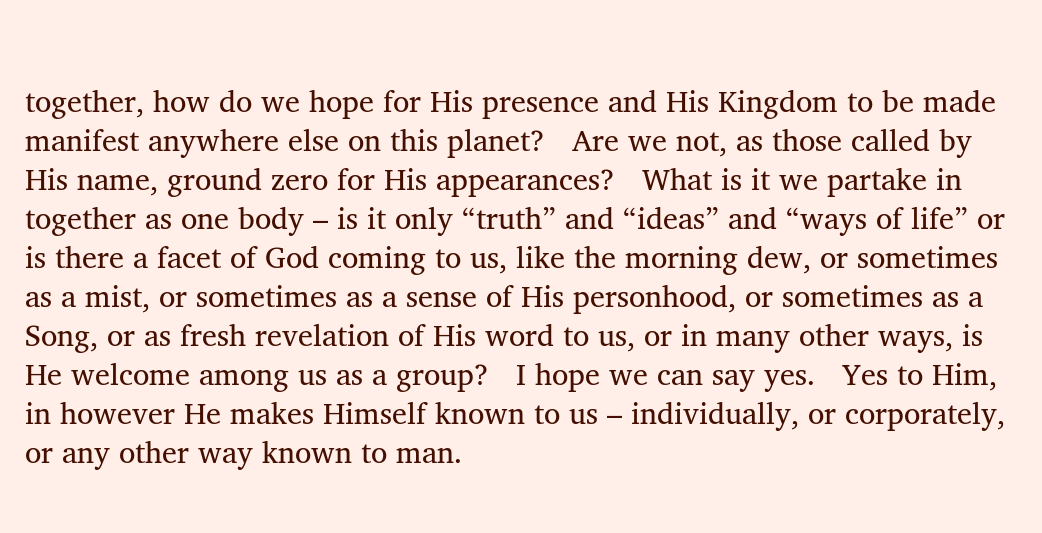together, how do we hope for His presence and His Kingdom to be made manifest anywhere else on this planet?   Are we not, as those called by His name, ground zero for His appearances?   What is it we partake in together as one body – is it only “truth” and “ideas” and “ways of life” or is there a facet of God coming to us, like the morning dew, or sometimes as a mist, or sometimes as a sense of His personhood, or sometimes as a Song, or as fresh revelation of His word to us, or in many other ways, is He welcome among us as a group?   I hope we can say yes.   Yes to Him, in however He makes Himself known to us – individually, or corporately, or any other way known to man.